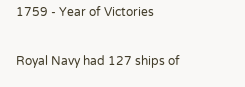1759 - Year of Victories

Royal Navy had 127 ships of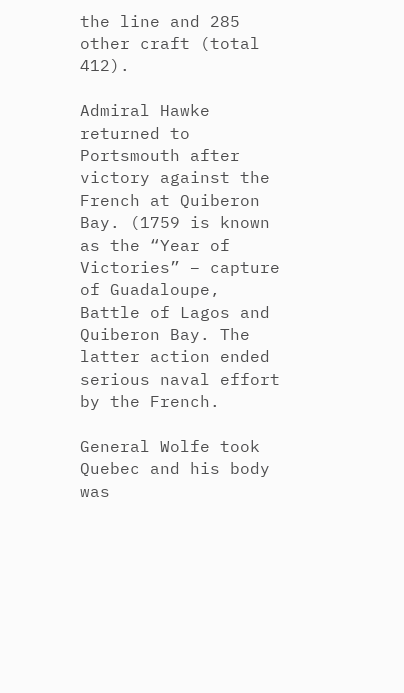the line and 285 other craft (total 412).

Admiral Hawke returned to Portsmouth after victory against the French at Quiberon Bay. (1759 is known as the “Year of Victories” – capture of Guadaloupe, Battle of Lagos and Quiberon Bay. The latter action ended serious naval effort by the French.

General Wolfe took Quebec and his body was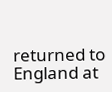returned to England at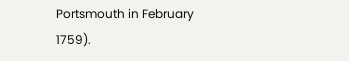Portsmouth in February 1759).